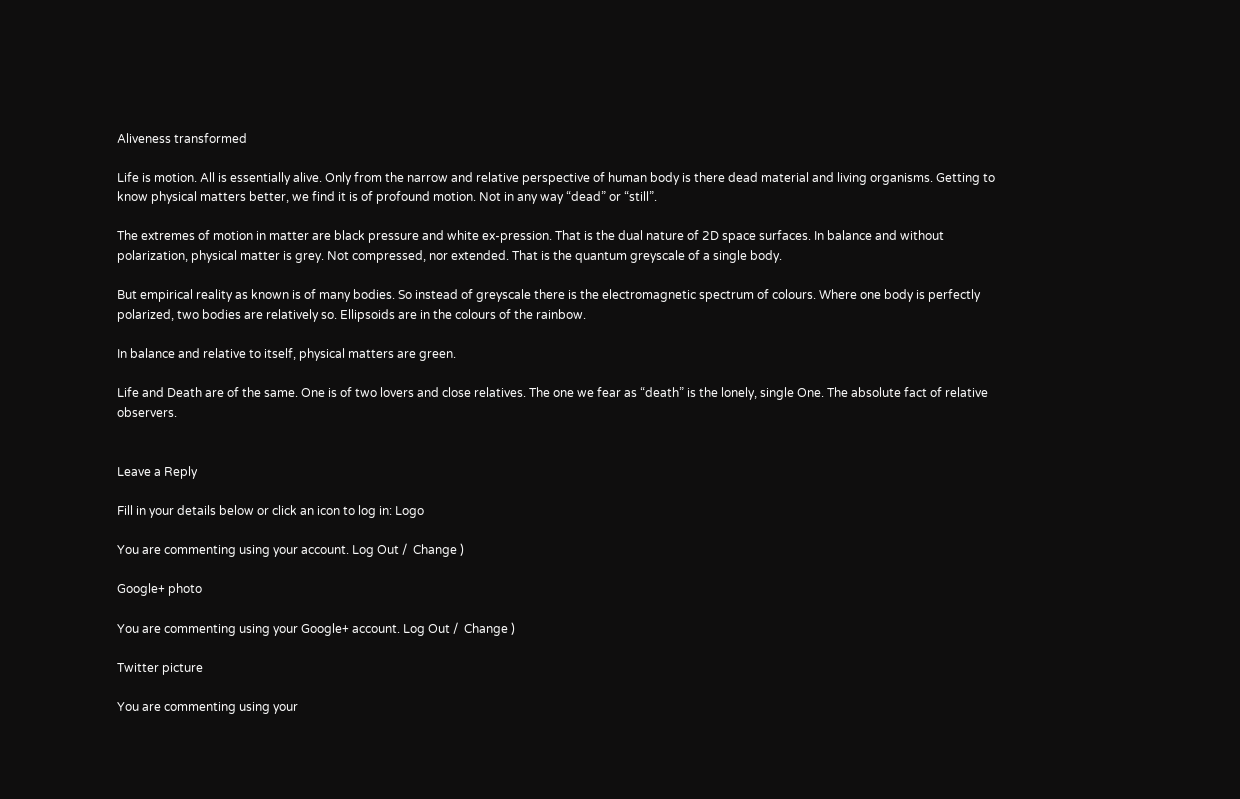Aliveness transformed

Life is motion. All is essentially alive. Only from the narrow and relative perspective of human body is there dead material and living organisms. Getting to know physical matters better, we find it is of profound motion. Not in any way “dead” or “still”.

The extremes of motion in matter are black pressure and white ex-pression. That is the dual nature of 2D space surfaces. In balance and without polarization, physical matter is grey. Not compressed, nor extended. That is the quantum greyscale of a single body.

But empirical reality as known is of many bodies. So instead of greyscale there is the electromagnetic spectrum of colours. Where one body is perfectly polarized, two bodies are relatively so. Ellipsoids are in the colours of the rainbow.

In balance and relative to itself, physical matters are green.

Life and Death are of the same. One is of two lovers and close relatives. The one we fear as “death” is the lonely, single One. The absolute fact of relative observers.


Leave a Reply

Fill in your details below or click an icon to log in: Logo

You are commenting using your account. Log Out /  Change )

Google+ photo

You are commenting using your Google+ account. Log Out /  Change )

Twitter picture

You are commenting using your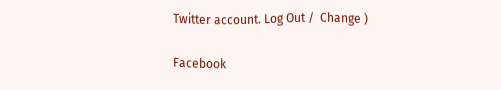Twitter account. Log Out /  Change )

Facebook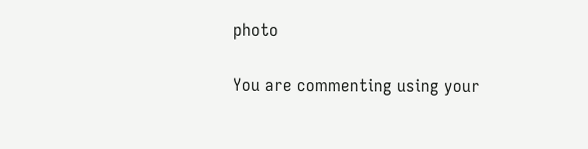photo

You are commenting using your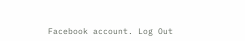Facebook account. Log Out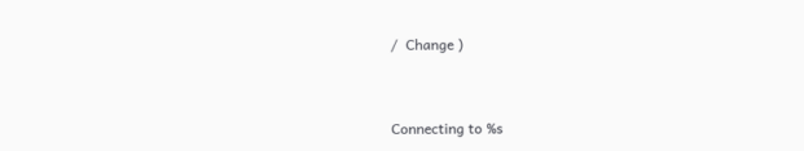/  Change )


Connecting to %s